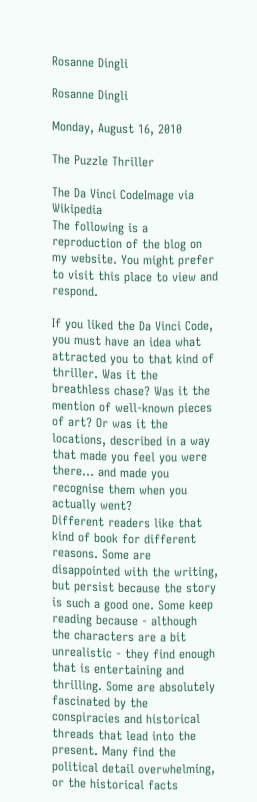Rosanne Dingli

Rosanne Dingli

Monday, August 16, 2010

The Puzzle Thriller

The Da Vinci CodeImage via Wikipedia
The following is a reproduction of the blog on my website. You might prefer to visit this place to view and respond.

If you liked the Da Vinci Code, you must have an idea what attracted you to that kind of thriller. Was it the breathless chase? Was it the mention of well-known pieces of art? Or was it the locations, described in a way that made you feel you were there... and made you recognise them when you actually went?
Different readers like that kind of book for different reasons. Some are disappointed with the writing, but persist because the story is such a good one. Some keep reading because - although the characters are a bit unrealistic - they find enough that is entertaining and thrilling. Some are absolutely fascinated by the conspiracies and historical threads that lead into the present. Many find the political detail overwhelming, or the historical facts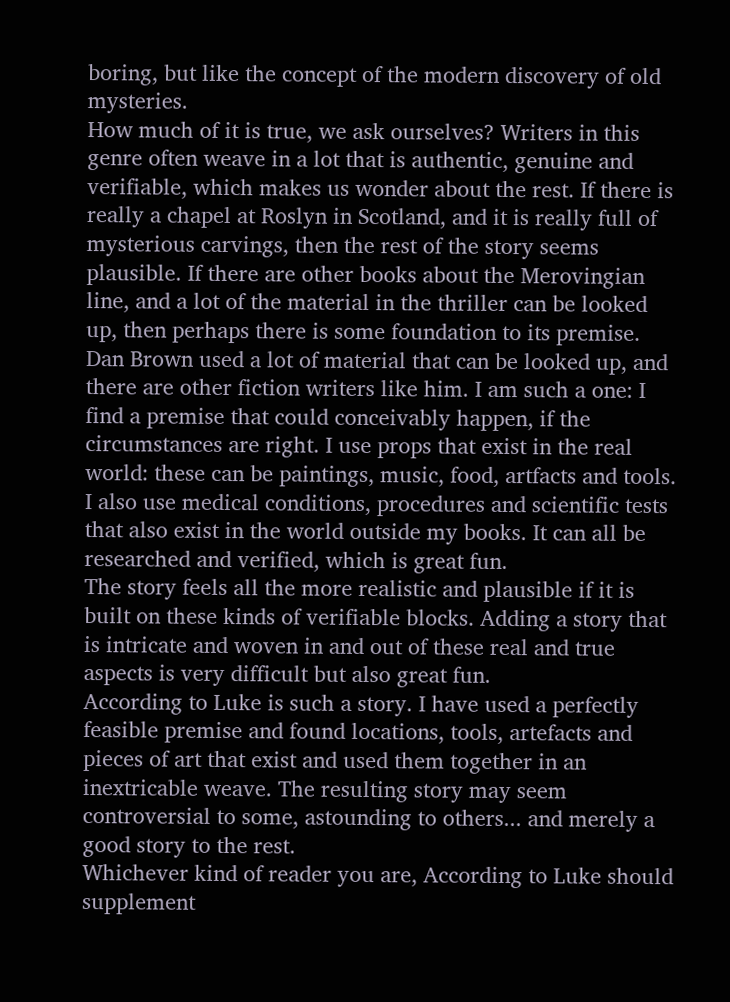boring, but like the concept of the modern discovery of old mysteries.
How much of it is true, we ask ourselves? Writers in this genre often weave in a lot that is authentic, genuine and verifiable, which makes us wonder about the rest. If there is really a chapel at Roslyn in Scotland, and it is really full of mysterious carvings, then the rest of the story seems plausible. If there are other books about the Merovingian line, and a lot of the material in the thriller can be looked up, then perhaps there is some foundation to its premise.
Dan Brown used a lot of material that can be looked up, and there are other fiction writers like him. I am such a one: I find a premise that could conceivably happen, if the circumstances are right. I use props that exist in the real world: these can be paintings, music, food, artfacts and tools. I also use medical conditions, procedures and scientific tests that also exist in the world outside my books. It can all be researched and verified, which is great fun.
The story feels all the more realistic and plausible if it is built on these kinds of verifiable blocks. Adding a story that is intricate and woven in and out of these real and true aspects is very difficult but also great fun.
According to Luke is such a story. I have used a perfectly feasible premise and found locations, tools, artefacts and pieces of art that exist and used them together in an inextricable weave. The resulting story may seem controversial to some, astounding to others... and merely a good story to the rest.
Whichever kind of reader you are, According to Luke should supplement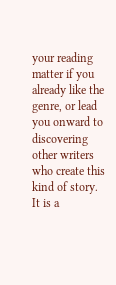your reading matter if you already like the genre, or lead you onward to discovering other writers who create this kind of story. It is a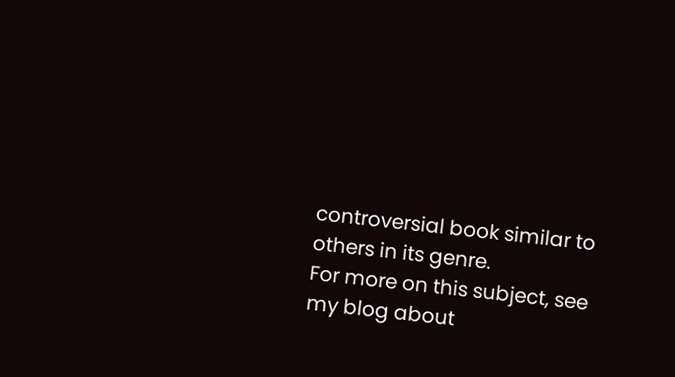controversial book similar to others in its genre.
For more on this subject, see my blog about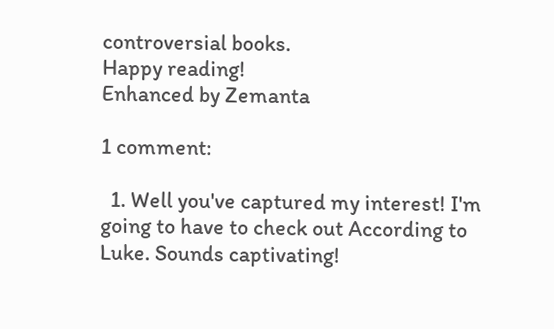controversial books.
Happy reading!
Enhanced by Zemanta

1 comment:

  1. Well you've captured my interest! I'm going to have to check out According to Luke. Sounds captivating!